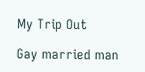My Trip Out

Gay married man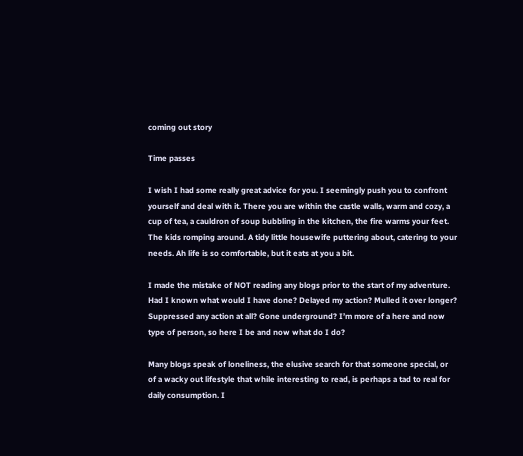coming out story

Time passes

I wish I had some really great advice for you. I seemingly push you to confront yourself and deal with it. There you are within the castle walls, warm and cozy, a cup of tea, a cauldron of soup bubbling in the kitchen, the fire warms your feet. The kids romping around. A tidy little housewife puttering about, catering to your needs. Ah life is so comfortable, but it eats at you a bit.

I made the mistake of NOT reading any blogs prior to the start of my adventure.  Had I known what would I have done? Delayed my action? Mulled it over longer? Suppressed any action at all? Gone underground? I’m more of a here and now type of person, so here I be and now what do I do?

Many blogs speak of loneliness, the elusive search for that someone special, or of a wacky out lifestyle that while interesting to read, is perhaps a tad to real for daily consumption. I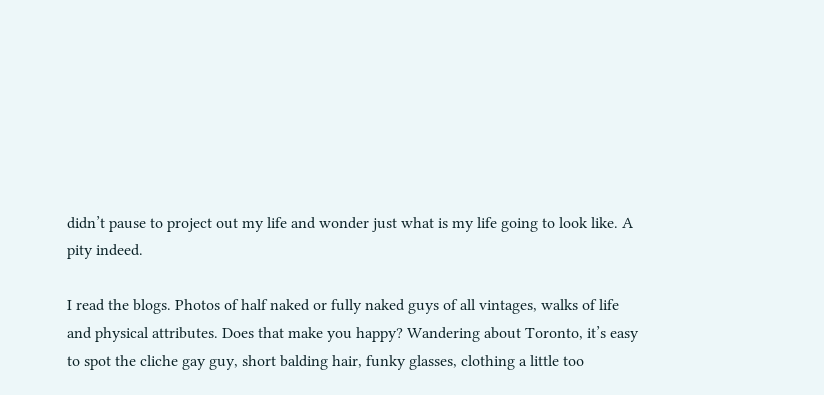didn’t pause to project out my life and wonder just what is my life going to look like. A pity indeed.

I read the blogs. Photos of half naked or fully naked guys of all vintages, walks of life and physical attributes. Does that make you happy? Wandering about Toronto, it’s easy to spot the cliche gay guy, short balding hair, funky glasses, clothing a little too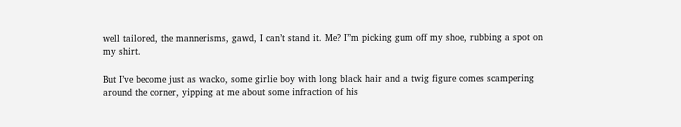well tailored, the mannerisms, gawd, I can’t stand it. Me? I”m picking gum off my shoe, rubbing a spot on my shirt.

But I’ve become just as wacko, some girlie boy with long black hair and a twig figure comes scampering around the corner, yipping at me about some infraction of his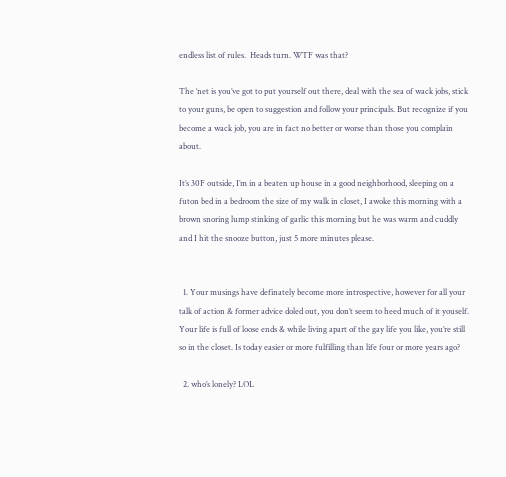endless list of rules.  Heads turn. WTF was that?

The ‘net is you’ve got to put yourself out there, deal with the sea of wack jobs, stick to your guns, be open to suggestion and follow your principals. But recognize if you become a wack job, you are in fact no better or worse than those you complain about.

It’s 30F outside, I’m in a beaten up house in a good neighborhood, sleeping on a futon bed in a bedroom the size of my walk in closet, I awoke this morning with a brown snoring lump stinking of garlic this morning but he was warm and cuddly and I hit the snooze button, just 5 more minutes please.


  1. Your musings have definately become more introspective, however for all your talk of action & former advice doled out, you don’t seem to heed much of it youself. Your life is full of loose ends & while living apart of the gay life you like, you’re still so in the closet. Is today easier or more fulfilling than life four or more years ago?

  2. who’s lonely? LOL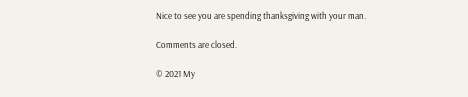Nice to see you are spending thanksgiving with your man.

Comments are closed.

© 2021 My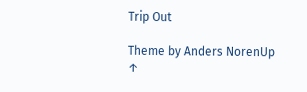Trip Out

Theme by Anders NorenUp ↑